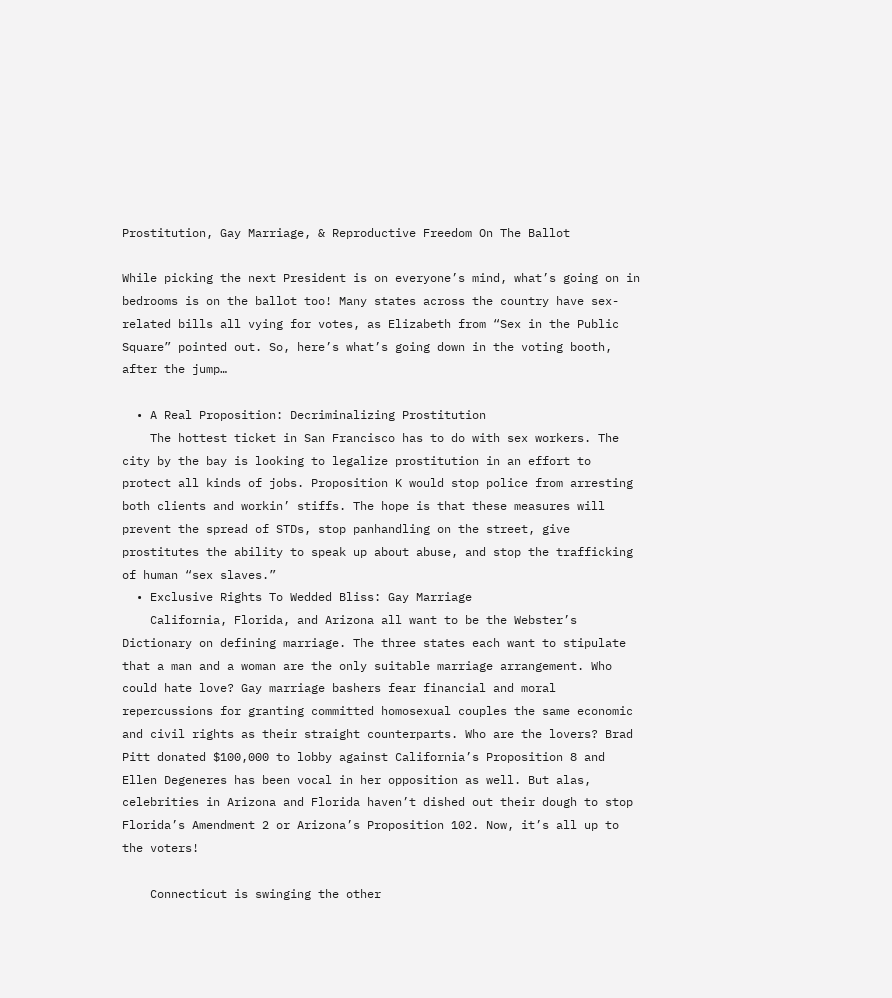Prostitution, Gay Marriage, & Reproductive Freedom On The Ballot

While picking the next President is on everyone’s mind, what’s going on in bedrooms is on the ballot too! Many states across the country have sex-related bills all vying for votes, as Elizabeth from “Sex in the Public Square” pointed out. So, here’s what’s going down in the voting booth, after the jump…

  • A Real Proposition: Decriminalizing Prostitution
    The hottest ticket in San Francisco has to do with sex workers. The city by the bay is looking to legalize prostitution in an effort to protect all kinds of jobs. Proposition K would stop police from arresting both clients and workin’ stiffs. The hope is that these measures will prevent the spread of STDs, stop panhandling on the street, give prostitutes the ability to speak up about abuse, and stop the trafficking of human “sex slaves.”
  • Exclusive Rights To Wedded Bliss: Gay Marriage
    California, Florida, and Arizona all want to be the Webster’s Dictionary on defining marriage. The three states each want to stipulate that a man and a woman are the only suitable marriage arrangement. Who could hate love? Gay marriage bashers fear financial and moral repercussions for granting committed homosexual couples the same economic and civil rights as their straight counterparts. Who are the lovers? Brad Pitt donated $100,000 to lobby against California’s Proposition 8 and Ellen Degeneres has been vocal in her opposition as well. But alas, celebrities in Arizona and Florida haven’t dished out their dough to stop Florida’s Amendment 2 or Arizona’s Proposition 102. Now, it’s all up to the voters!

    Connecticut is swinging the other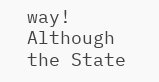way! Although the State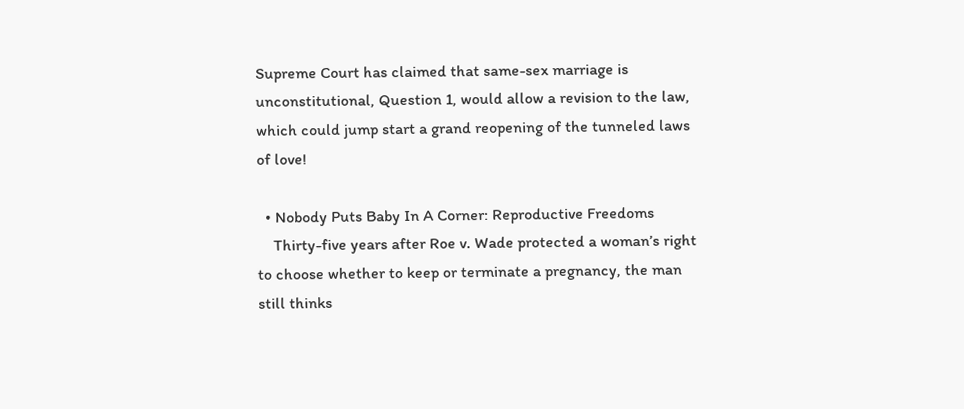Supreme Court has claimed that same-sex marriage is unconstitutional, Question 1, would allow a revision to the law, which could jump start a grand reopening of the tunneled laws of love!

  • Nobody Puts Baby In A Corner: Reproductive Freedoms
    Thirty-five years after Roe v. Wade protected a woman’s right to choose whether to keep or terminate a pregnancy, the man still thinks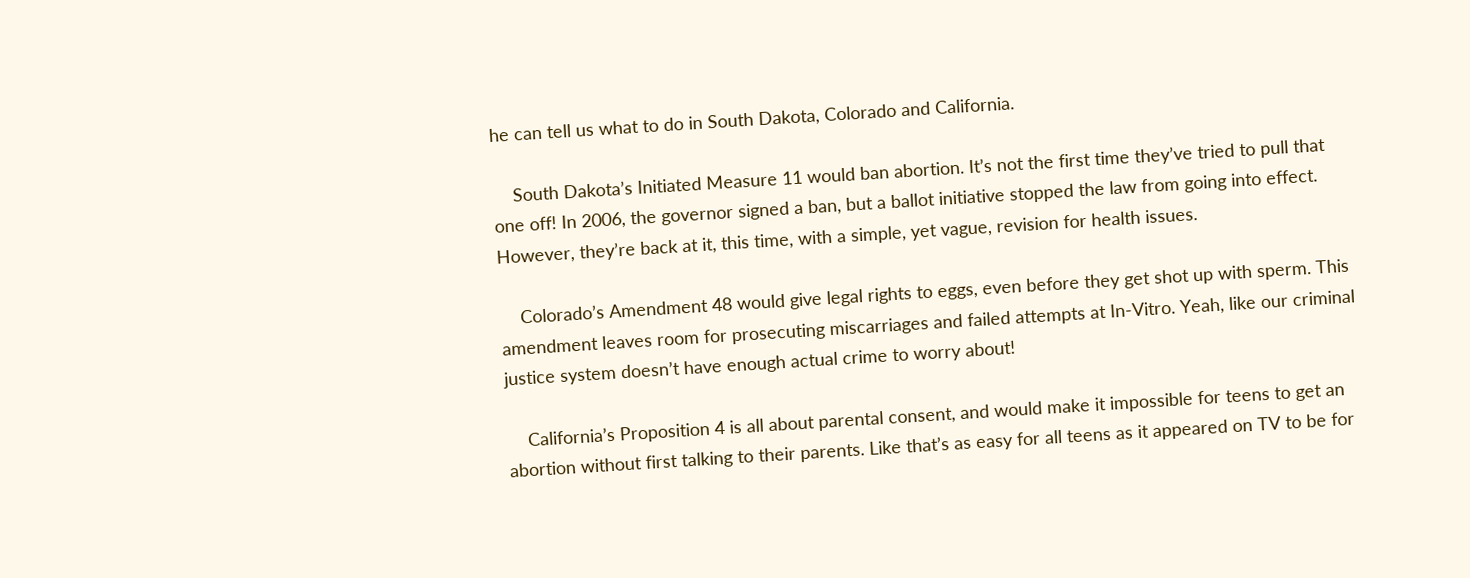he can tell us what to do in South Dakota, Colorado and California.

    South Dakota’s Initiated Measure 11 would ban abortion. It’s not the first time they’ve tried to pull that one off! In 2006, the governor signed a ban, but a ballot initiative stopped the law from going into effect. However, they’re back at it, this time, with a simple, yet vague, revision for health issues.

    Colorado’s Amendment 48 would give legal rights to eggs, even before they get shot up with sperm. This amendment leaves room for prosecuting miscarriages and failed attempts at In-Vitro. Yeah, like our criminal justice system doesn’t have enough actual crime to worry about!

    California’s Proposition 4 is all about parental consent, and would make it impossible for teens to get an abortion without first talking to their parents. Like that’s as easy for all teens as it appeared on TV to be for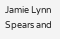Jamie Lynn Spears and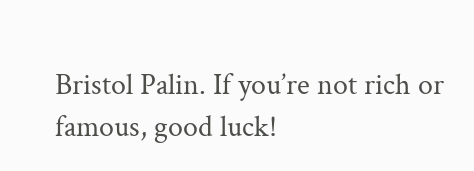Bristol Palin. If you’re not rich or famous, good luck!